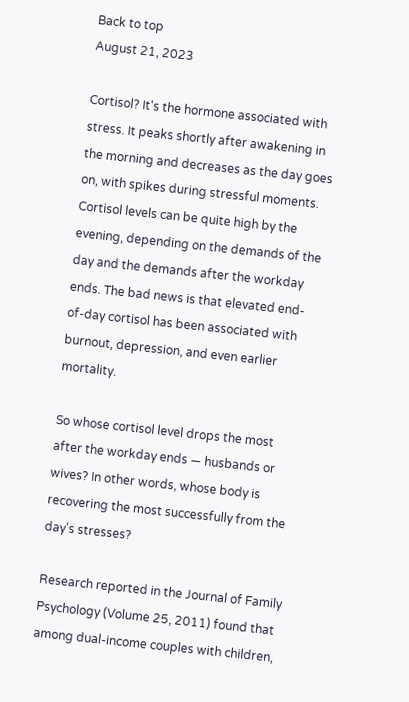Back to top
August 21, 2023

Cortisol? It's the hormone associated with stress. It peaks shortly after awakening in the morning and decreases as the day goes on, with spikes during stressful moments. Cortisol levels can be quite high by the evening, depending on the demands of the day and the demands after the workday ends. The bad news is that elevated end-of-day cortisol has been associated with burnout, depression, and even earlier mortality.

So whose cortisol level drops the most after the workday ends — husbands or wives? In other words, whose body is recovering the most successfully from the day's stresses?

Research reported in the Journal of Family Psychology (Volume 25, 2011) found that among dual-income couples with children,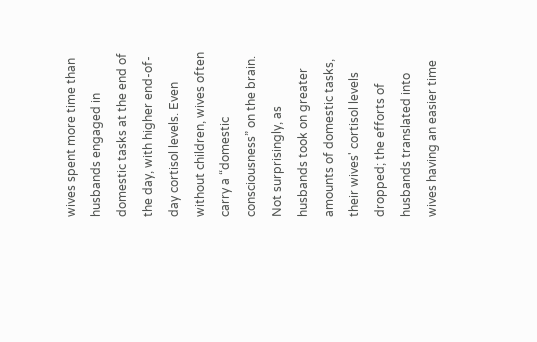wives spent more time than husbands engaged in domestic tasks at the end of the day, with higher end-of-day cortisol levels. Even without children, wives often carry a “domestic consciousness” on the brain. Not surprisingly, as husbands took on greater amounts of domestic tasks, their wives' cortisol levels dropped; the efforts of husbands translated into wives having an easier time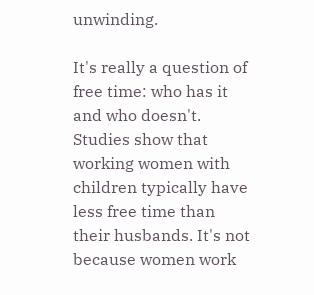unwinding.

It's really a question of free time: who has it and who doesn't. Studies show that working women with children typically have less free time than their husbands. It's not because women work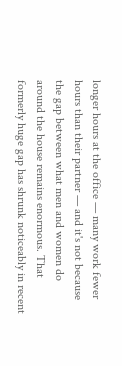longer hours at the office — many work fewer hours than their partner — and it's not because the gap between what men and women do around the house remains enormous. That formerly huge gap has shrunk noticeably in recent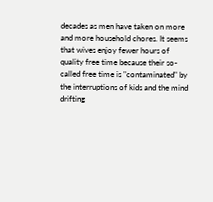decades as men have taken on more and more household chores. It seems that wives enjoy fewer hours of quality free time because their so-called free time is "contaminated" by the interruptions of kids and the mind drifting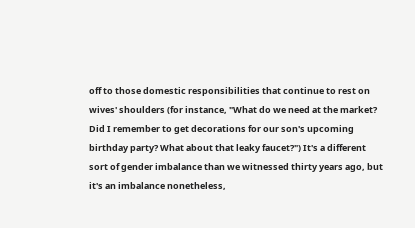off to those domestic responsibilities that continue to rest on wives' shoulders (for instance, "What do we need at the market? Did I remember to get decorations for our son's upcoming birthday party? What about that leaky faucet?") It's a different sort of gender imbalance than we witnessed thirty years ago, but it's an imbalance nonetheless,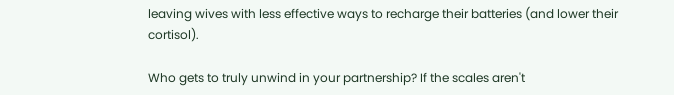leaving wives with less effective ways to recharge their batteries (and lower their cortisol).

Who gets to truly unwind in your partnership? If the scales aren't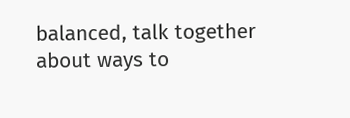balanced, talk together about ways to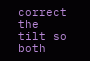correct the tilt so both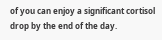of you can enjoy a significant cortisol drop by the end of the day.